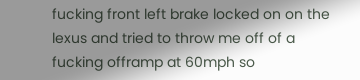fucking front left brake locked on on the lexus and tried to throw me off of a fucking offramp at 60mph so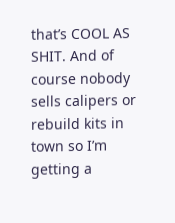that’s COOL AS SHIT. And of course nobody sells calipers or rebuild kits in town so I’m getting a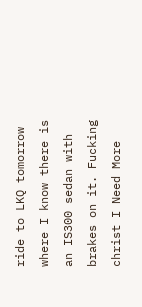ride to LKQ tomorrow where I know there is an IS300 sedan with brakes on it. Fucking christ I Need More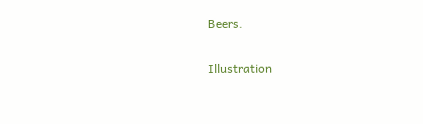Beers.

Illustration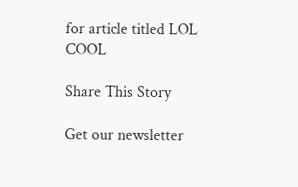for article titled LOL COOL

Share This Story

Get our newsletter